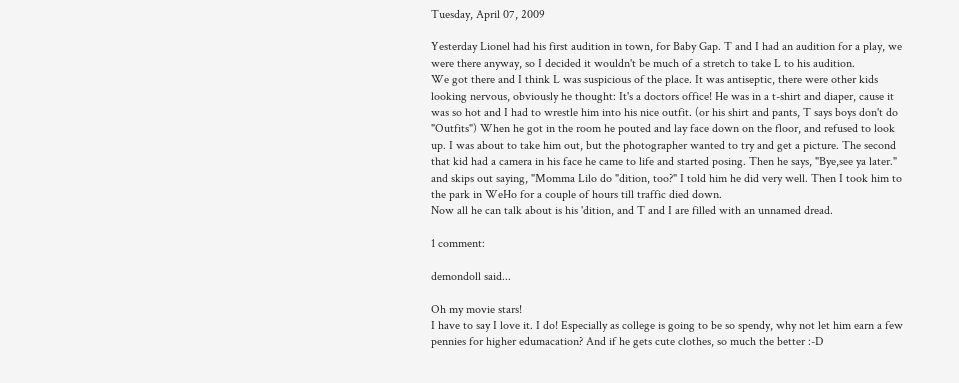Tuesday, April 07, 2009

Yesterday Lionel had his first audition in town, for Baby Gap. T and I had an audition for a play, we were there anyway, so I decided it wouldn't be much of a stretch to take L to his audition.
We got there and I think L was suspicious of the place. It was antiseptic, there were other kids looking nervous, obviously he thought: It's a doctors office! He was in a t-shirt and diaper, cause it was so hot and I had to wrestle him into his nice outfit. (or his shirt and pants, T says boys don't do "Outfits") When he got in the room he pouted and lay face down on the floor, and refused to look up. I was about to take him out, but the photographer wanted to try and get a picture. The second that kid had a camera in his face he came to life and started posing. Then he says, "Bye,see ya later." and skips out saying, "Momma Lilo do "dition, too?" I told him he did very well. Then I took him to the park in WeHo for a couple of hours till traffic died down.
Now all he can talk about is his 'dition, and T and I are filled with an unnamed dread.

1 comment:

demondoll said...

Oh my movie stars!
I have to say I love it. I do! Especially as college is going to be so spendy, why not let him earn a few pennies for higher edumacation? And if he gets cute clothes, so much the better :-D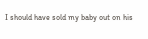I should have sold my baby out on his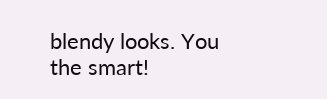blendy looks. You the smart!